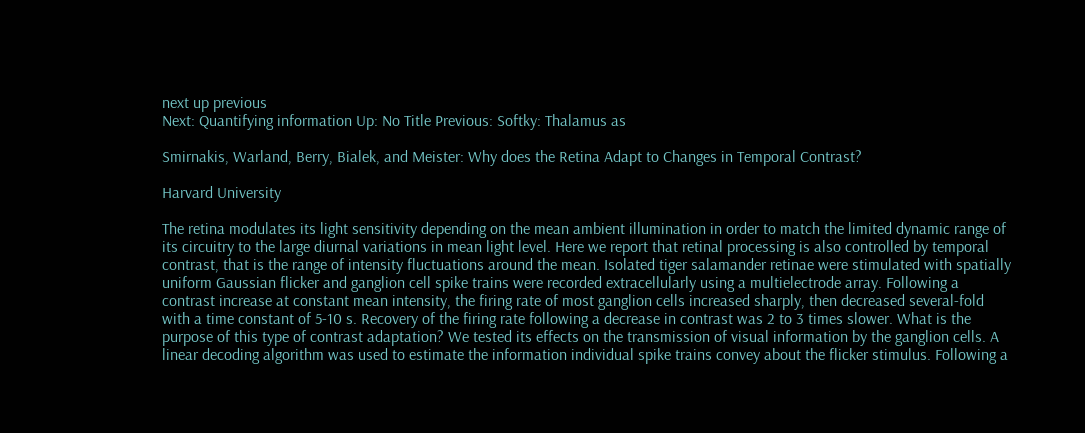next up previous
Next: Quantifying information Up: No Title Previous: Softky: Thalamus as

Smirnakis, Warland, Berry, Bialek, and Meister: Why does the Retina Adapt to Changes in Temporal Contrast?

Harvard University

The retina modulates its light sensitivity depending on the mean ambient illumination in order to match the limited dynamic range of its circuitry to the large diurnal variations in mean light level. Here we report that retinal processing is also controlled by temporal contrast, that is the range of intensity fluctuations around the mean. Isolated tiger salamander retinae were stimulated with spatially uniform Gaussian flicker and ganglion cell spike trains were recorded extracellularly using a multielectrode array. Following a contrast increase at constant mean intensity, the firing rate of most ganglion cells increased sharply, then decreased several-fold with a time constant of 5-10 s. Recovery of the firing rate following a decrease in contrast was 2 to 3 times slower. What is the purpose of this type of contrast adaptation? We tested its effects on the transmission of visual information by the ganglion cells. A linear decoding algorithm was used to estimate the information individual spike trains convey about the flicker stimulus. Following a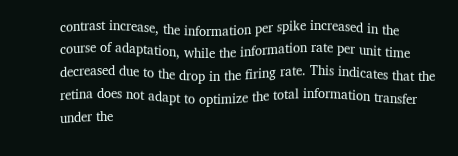contrast increase, the information per spike increased in the course of adaptation, while the information rate per unit time decreased due to the drop in the firing rate. This indicates that the retina does not adapt to optimize the total information transfer under the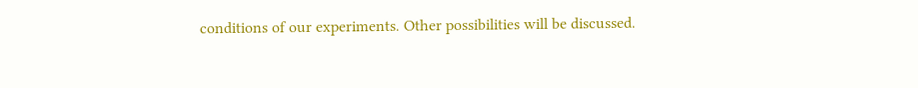conditions of our experiments. Other possibilities will be discussed.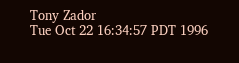Tony Zador
Tue Oct 22 16:34:57 PDT 1996